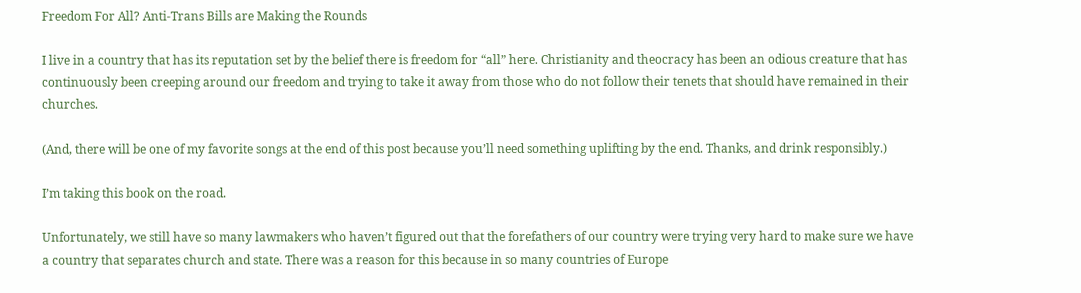Freedom For All? Anti-Trans Bills are Making the Rounds

I live in a country that has its reputation set by the belief there is freedom for “all” here. Christianity and theocracy has been an odious creature that has continuously been creeping around our freedom and trying to take it away from those who do not follow their tenets that should have remained in their churches.

(And, there will be one of my favorite songs at the end of this post because you’ll need something uplifting by the end. Thanks, and drink responsibly.)

I’m taking this book on the road.

Unfortunately, we still have so many lawmakers who haven’t figured out that the forefathers of our country were trying very hard to make sure we have a country that separates church and state. There was a reason for this because in so many countries of Europe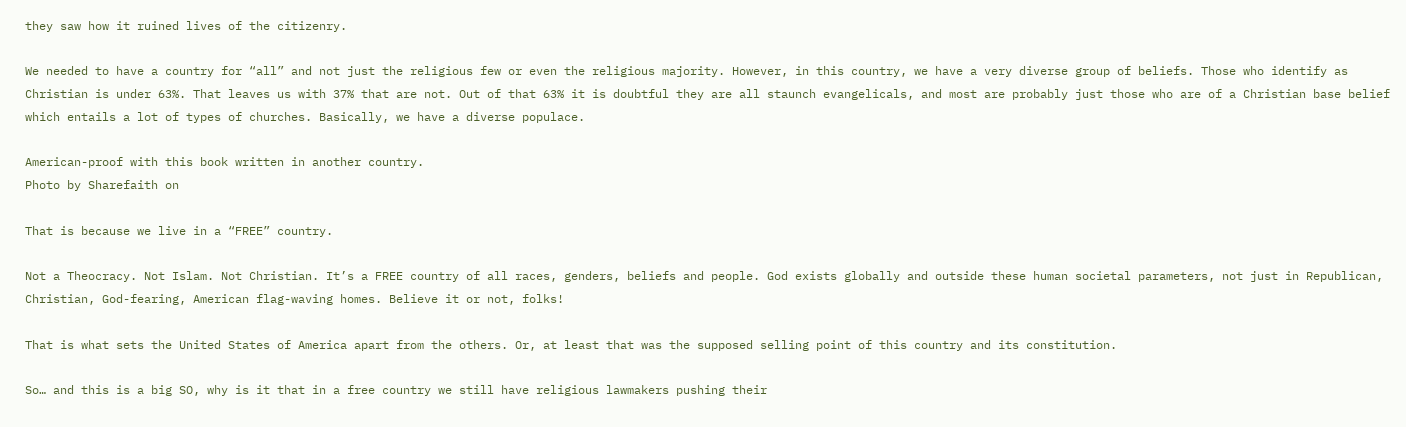they saw how it ruined lives of the citizenry.

We needed to have a country for “all” and not just the religious few or even the religious majority. However, in this country, we have a very diverse group of beliefs. Those who identify as Christian is under 63%. That leaves us with 37% that are not. Out of that 63% it is doubtful they are all staunch evangelicals, and most are probably just those who are of a Christian base belief which entails a lot of types of churches. Basically, we have a diverse populace.

American-proof with this book written in another country.
Photo by Sharefaith on

That is because we live in a “FREE” country.

Not a Theocracy. Not Islam. Not Christian. It’s a FREE country of all races, genders, beliefs and people. God exists globally and outside these human societal parameters, not just in Republican, Christian, God-fearing, American flag-waving homes. Believe it or not, folks!

That is what sets the United States of America apart from the others. Or, at least that was the supposed selling point of this country and its constitution.

So… and this is a big SO, why is it that in a free country we still have religious lawmakers pushing their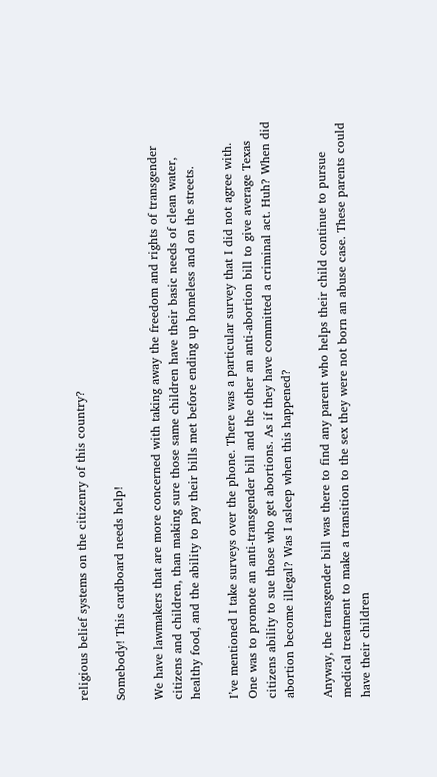religious belief systems on the citizenry of this country?

Somebody! This cardboard needs help!

We have lawmakers that are more concerned with taking away the freedom and rights of transgender citizens and children, than making sure those same children have their basic needs of clean water, healthy food, and the ability to pay their bills met before ending up homeless and on the streets.

I’ve mentioned I take surveys over the phone. There was a particular survey that I did not agree with. One was to promote an anti-transgender bill and the other an anti-abortion bill to give average Texas citizens ability to sue those who get abortions. As if they have committed a criminal act. Huh? When did abortion become illegal? Was I asleep when this happened?

Anyway, the transgender bill was there to find any parent who helps their child continue to pursue medical treatment to make a transition to the sex they were not born an abuse case. These parents could have their children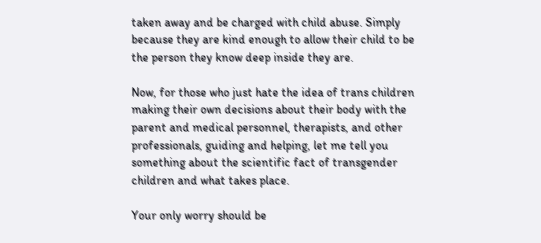taken away and be charged with child abuse. Simply because they are kind enough to allow their child to be the person they know deep inside they are.

Now, for those who just hate the idea of trans children making their own decisions about their body with the parent and medical personnel, therapists, and other professionals, guiding and helping, let me tell you something about the scientific fact of transgender children and what takes place.

Your only worry should be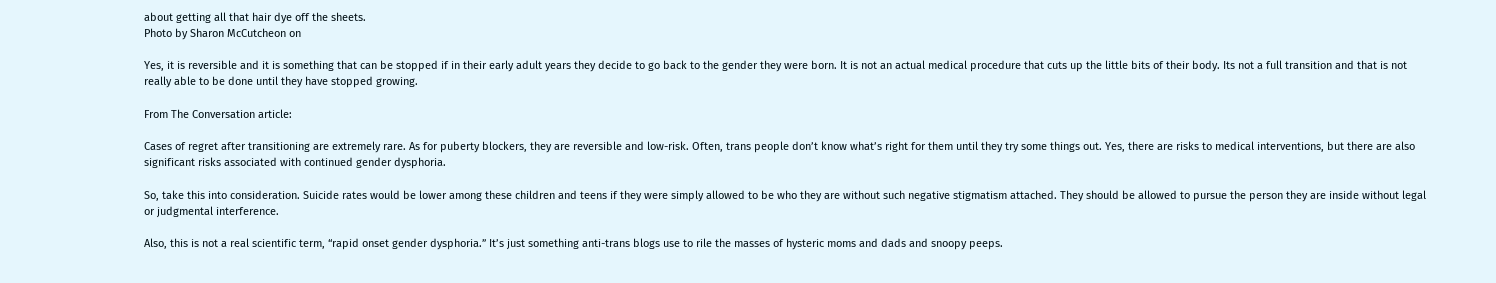about getting all that hair dye off the sheets.
Photo by Sharon McCutcheon on

Yes, it is reversible and it is something that can be stopped if in their early adult years they decide to go back to the gender they were born. It is not an actual medical procedure that cuts up the little bits of their body. Its not a full transition and that is not really able to be done until they have stopped growing.

From The Conversation article:

Cases of regret after transitioning are extremely rare. As for puberty blockers, they are reversible and low-risk. Often, trans people don’t know what’s right for them until they try some things out. Yes, there are risks to medical interventions, but there are also significant risks associated with continued gender dysphoria.

So, take this into consideration. Suicide rates would be lower among these children and teens if they were simply allowed to be who they are without such negative stigmatism attached. They should be allowed to pursue the person they are inside without legal or judgmental interference.

Also, this is not a real scientific term, “rapid onset gender dysphoria.” It’s just something anti-trans blogs use to rile the masses of hysteric moms and dads and snoopy peeps.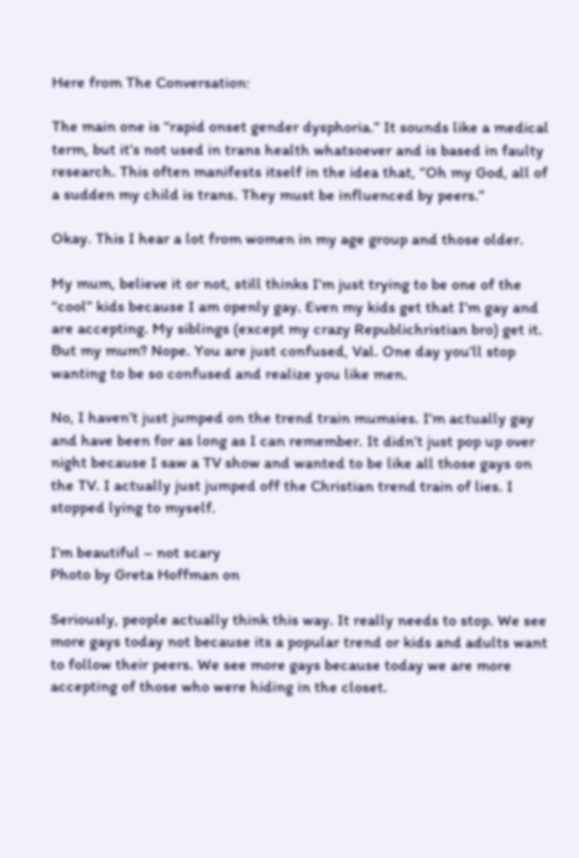Here from The Conversation:

The main one is “rapid onset gender dysphoria.” It sounds like a medical term, but it’s not used in trans health whatsoever and is based in faulty research. This often manifests itself in the idea that, “Oh my God, all of a sudden my child is trans. They must be influenced by peers.”

Okay. This I hear a lot from women in my age group and those older.

My mum, believe it or not, still thinks I’m just trying to be one of the “cool” kids because I am openly gay. Even my kids get that I’m gay and are accepting. My siblings (except my crazy Republichristian bro) get it. But my mum? Nope. You are just confused, Val. One day you’ll stop wanting to be so confused and realize you like men.

No, I haven’t just jumped on the trend train mumsies. I’m actually gay and have been for as long as I can remember. It didn’t just pop up over night because I saw a TV show and wanted to be like all those gays on the TV. I actually just jumped off the Christian trend train of lies. I stopped lying to myself.

I’m beautiful – not scary
Photo by Greta Hoffman on

Seriously, people actually think this way. It really needs to stop. We see more gays today not because its a popular trend or kids and adults want to follow their peers. We see more gays because today we are more accepting of those who were hiding in the closet.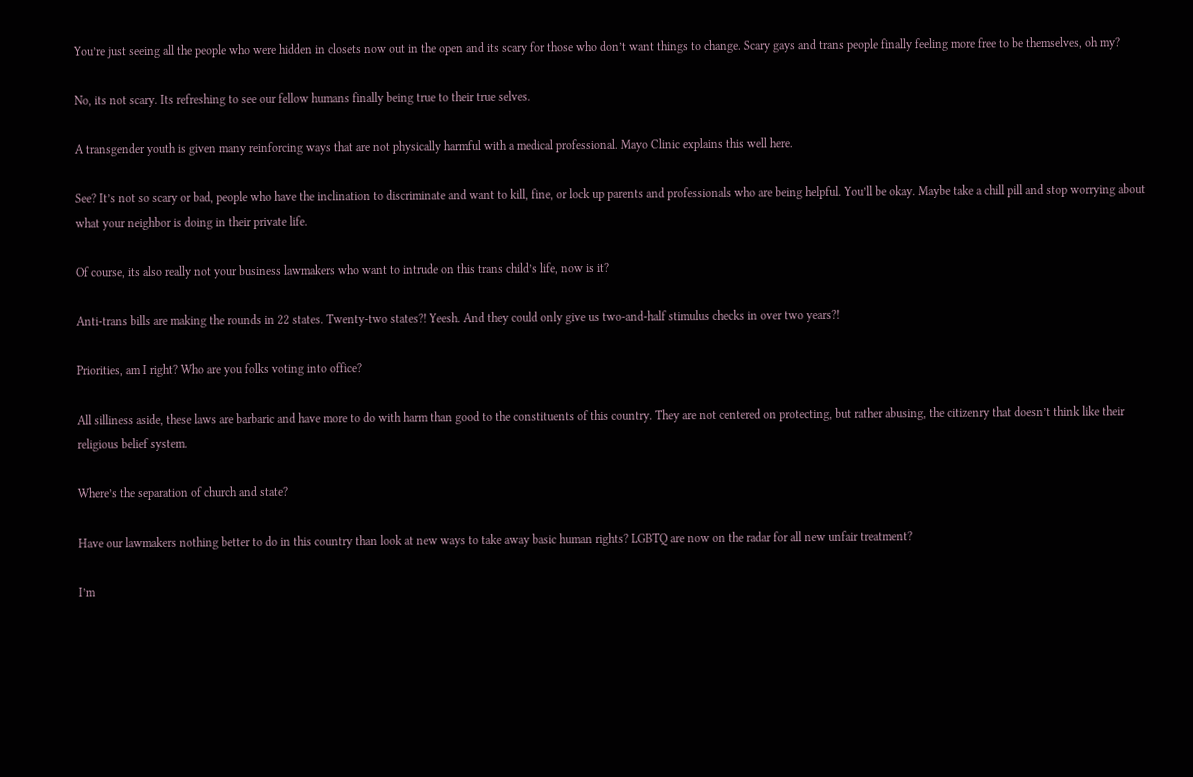You’re just seeing all the people who were hidden in closets now out in the open and its scary for those who don’t want things to change. Scary gays and trans people finally feeling more free to be themselves, oh my?

No, its not scary. Its refreshing to see our fellow humans finally being true to their true selves.

A transgender youth is given many reinforcing ways that are not physically harmful with a medical professional. Mayo Clinic explains this well here.

See? It’s not so scary or bad, people who have the inclination to discriminate and want to kill, fine, or lock up parents and professionals who are being helpful. You’ll be okay. Maybe take a chill pill and stop worrying about what your neighbor is doing in their private life.

Of course, its also really not your business lawmakers who want to intrude on this trans child’s life, now is it?

Anti-trans bills are making the rounds in 22 states. Twenty-two states?! Yeesh. And they could only give us two-and-half stimulus checks in over two years?!

Priorities, am I right? Who are you folks voting into office?

All silliness aside, these laws are barbaric and have more to do with harm than good to the constituents of this country. They are not centered on protecting, but rather abusing, the citizenry that doesn’t think like their religious belief system.

Where’s the separation of church and state?

Have our lawmakers nothing better to do in this country than look at new ways to take away basic human rights? LGBTQ are now on the radar for all new unfair treatment?

I’m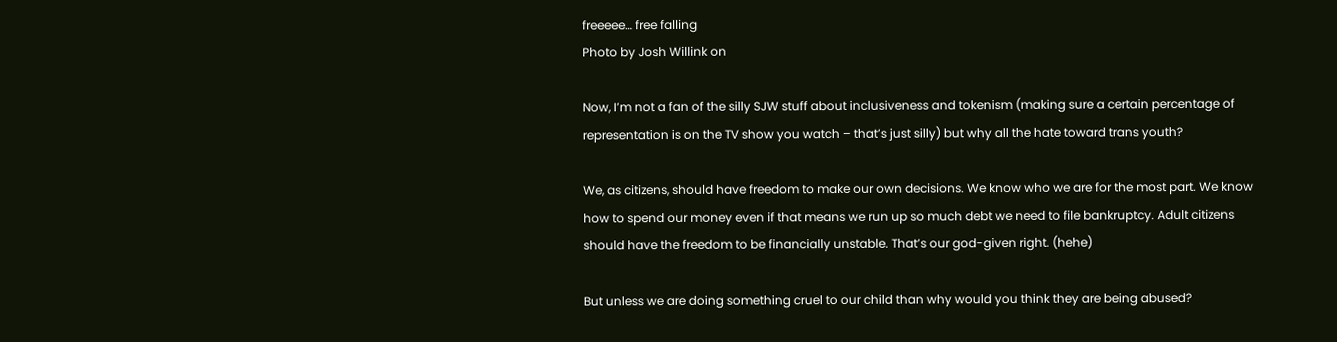freeeee… free falling
Photo by Josh Willink on

Now, I’m not a fan of the silly SJW stuff about inclusiveness and tokenism (making sure a certain percentage of representation is on the TV show you watch – that’s just silly) but why all the hate toward trans youth?

We, as citizens, should have freedom to make our own decisions. We know who we are for the most part. We know how to spend our money even if that means we run up so much debt we need to file bankruptcy. Adult citizens should have the freedom to be financially unstable. That’s our god-given right. (hehe)

But unless we are doing something cruel to our child than why would you think they are being abused?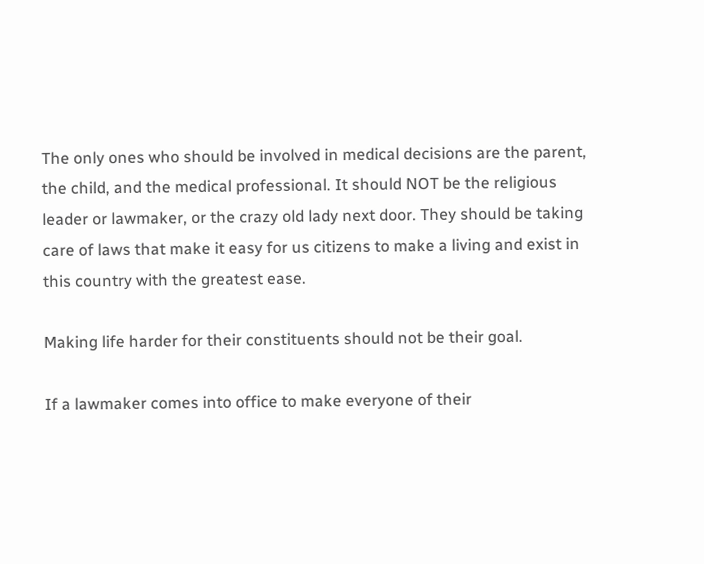The only ones who should be involved in medical decisions are the parent, the child, and the medical professional. It should NOT be the religious leader or lawmaker, or the crazy old lady next door. They should be taking care of laws that make it easy for us citizens to make a living and exist in this country with the greatest ease.

Making life harder for their constituents should not be their goal.

If a lawmaker comes into office to make everyone of their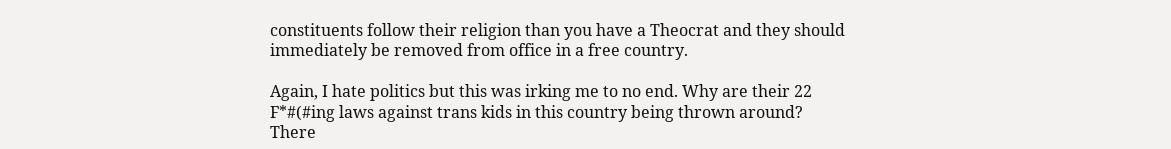constituents follow their religion than you have a Theocrat and they should immediately be removed from office in a free country.

Again, I hate politics but this was irking me to no end. Why are their 22 F*#(#ing laws against trans kids in this country being thrown around? There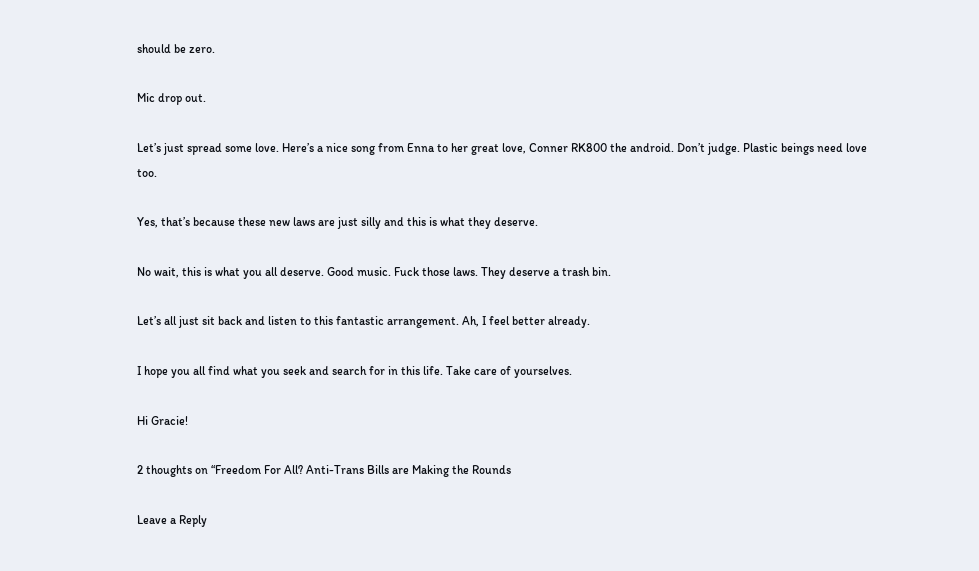should be zero.

Mic drop out.

Let’s just spread some love. Here’s a nice song from Enna to her great love, Conner RK800 the android. Don’t judge. Plastic beings need love too.

Yes, that’s because these new laws are just silly and this is what they deserve.

No wait, this is what you all deserve. Good music. Fuck those laws. They deserve a trash bin.

Let’s all just sit back and listen to this fantastic arrangement. Ah, I feel better already.

I hope you all find what you seek and search for in this life. Take care of yourselves.

Hi Gracie!

2 thoughts on “Freedom For All? Anti-Trans Bills are Making the Rounds

Leave a Reply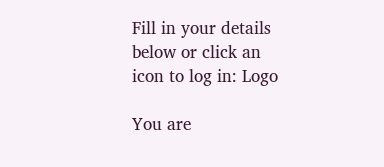Fill in your details below or click an icon to log in: Logo

You are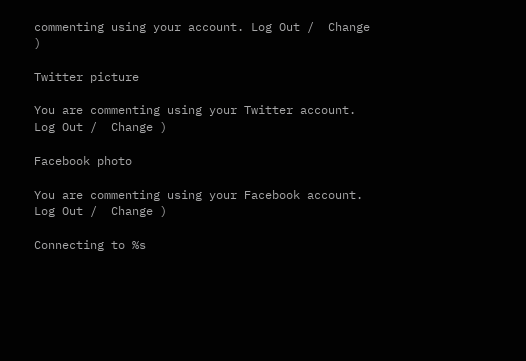commenting using your account. Log Out /  Change )

Twitter picture

You are commenting using your Twitter account. Log Out /  Change )

Facebook photo

You are commenting using your Facebook account. Log Out /  Change )

Connecting to %s